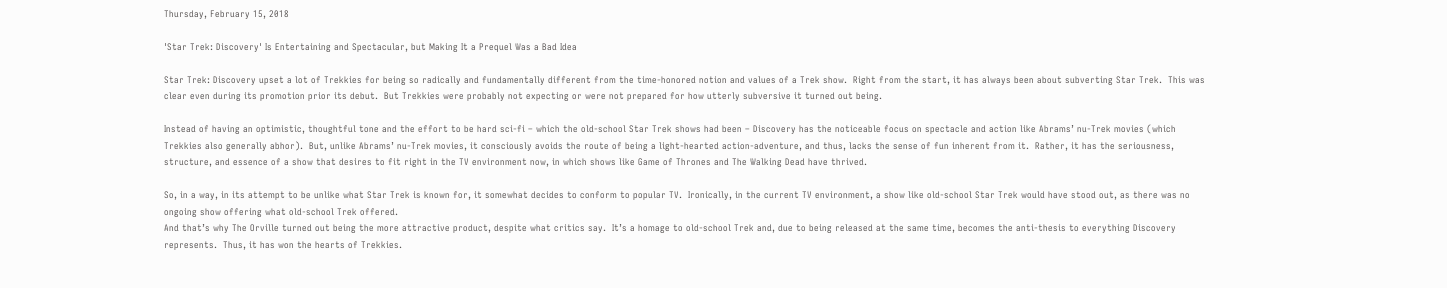Thursday, February 15, 2018

'Star Trek: Discovery' Is Entertaining and Spectacular, but Making It a Prequel Was a Bad Idea

Star Trek: Discovery upset a lot of Trekkies for being so radically and fundamentally different from the time-honored notion and values of a Trek show.  Right from the start, it has always been about subverting Star Trek.  This was clear even during its promotion prior its debut.  But Trekkies were probably not expecting or were not prepared for how utterly subversive it turned out being.

Instead of having an optimistic, thoughtful tone and the effort to be hard sci-fi – which the old-school Star Trek shows had been – Discovery has the noticeable focus on spectacle and action like Abrams’ nu-Trek movies (which Trekkies also generally abhor).  But, unlike Abrams’ nu-Trek movies, it consciously avoids the route of being a light-hearted action-adventure, and thus, lacks the sense of fun inherent from it.  Rather, it has the seriousness, structure, and essence of a show that desires to fit right in the TV environment now, in which shows like Game of Thrones and The Walking Dead have thrived.

So, in a way, in its attempt to be unlike what Star Trek is known for, it somewhat decides to conform to popular TV.  Ironically, in the current TV environment, a show like old-school Star Trek would have stood out, as there was no ongoing show offering what old-school Trek offered.
And that’s why The Orville turned out being the more attractive product, despite what critics say.  It’s a homage to old-school Trek and, due to being released at the same time, becomes the anti-thesis to everything Discovery represents.  Thus, it has won the hearts of Trekkies.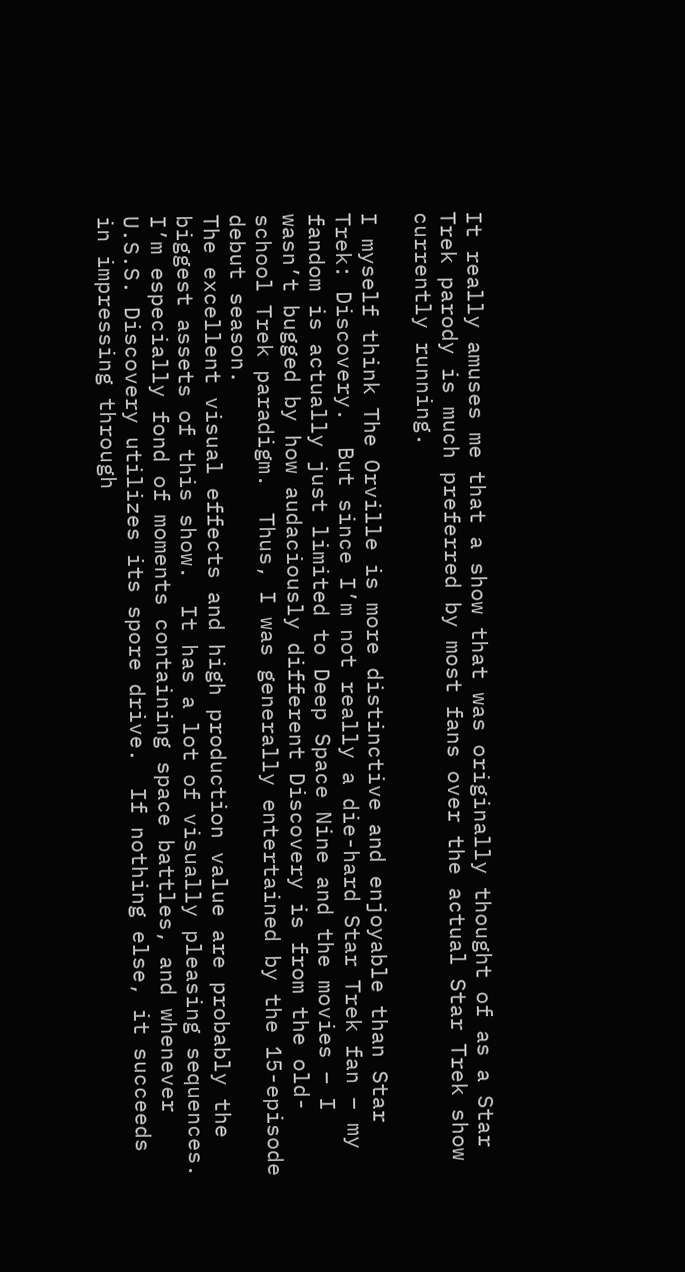It really amuses me that a show that was originally thought of as a Star Trek parody is much preferred by most fans over the actual Star Trek show currently running.

I myself think The Orville is more distinctive and enjoyable than Star Trek: Discovery.  But since I’m not really a die-hard Star Trek fan – my fandom is actually just limited to Deep Space Nine and the movies – I wasn’t bugged by how audaciously different Discovery is from the old-school Trek paradigm.  Thus, I was generally entertained by the 15-episode debut season.
The excellent visual effects and high production value are probably the biggest assets of this show.  It has a lot of visually pleasing sequences.  I’m especially fond of moments containing space battles, and whenever U.S.S. Discovery utilizes its spore drive.  If nothing else, it succeeds in impressing through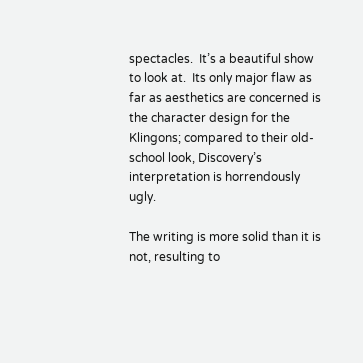spectacles.  It’s a beautiful show to look at.  Its only major flaw as far as aesthetics are concerned is the character design for the Klingons; compared to their old-school look, Discovery’s interpretation is horrendously ugly.

The writing is more solid than it is not, resulting to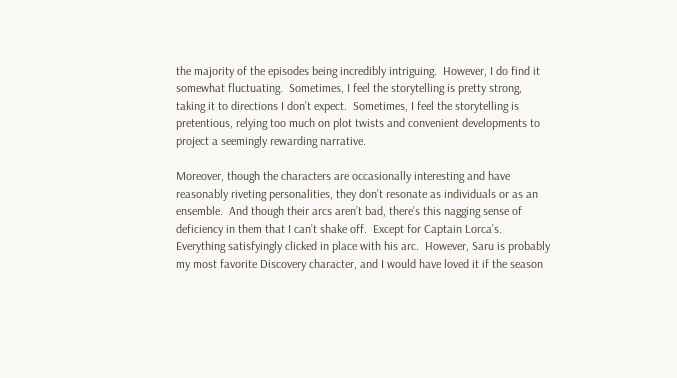the majority of the episodes being incredibly intriguing.  However, I do find it somewhat fluctuating.  Sometimes, I feel the storytelling is pretty strong, taking it to directions I don’t expect.  Sometimes, I feel the storytelling is pretentious, relying too much on plot twists and convenient developments to project a seemingly rewarding narrative.

Moreover, though the characters are occasionally interesting and have reasonably riveting personalities, they don’t resonate as individuals or as an ensemble.  And though their arcs aren’t bad, there’s this nagging sense of deficiency in them that I can’t shake off.  Except for Captain Lorca’s.  Everything satisfyingly clicked in place with his arc.  However, Saru is probably my most favorite Discovery character, and I would have loved it if the season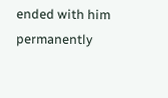ended with him permanently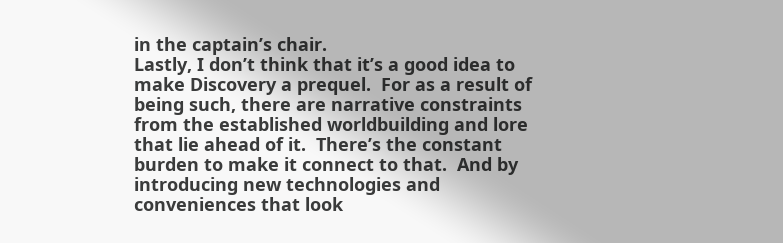in the captain’s chair.
Lastly, I don’t think that it’s a good idea to make Discovery a prequel.  For as a result of being such, there are narrative constraints from the established worldbuilding and lore that lie ahead of it.  There’s the constant burden to make it connect to that.  And by introducing new technologies and conveniences that look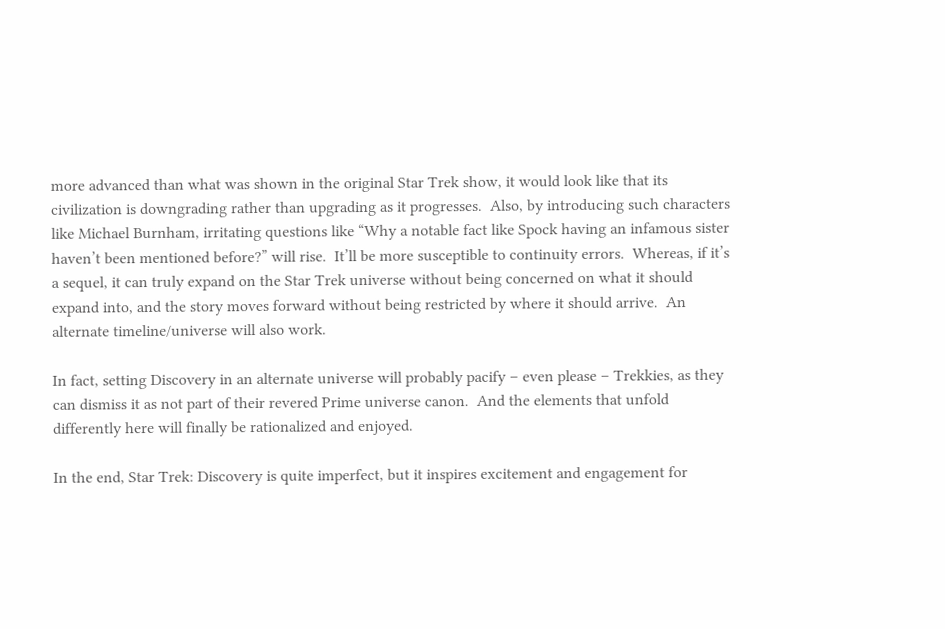more advanced than what was shown in the original Star Trek show, it would look like that its civilization is downgrading rather than upgrading as it progresses.  Also, by introducing such characters like Michael Burnham, irritating questions like “Why a notable fact like Spock having an infamous sister haven’t been mentioned before?” will rise.  It’ll be more susceptible to continuity errors.  Whereas, if it’s a sequel, it can truly expand on the Star Trek universe without being concerned on what it should expand into, and the story moves forward without being restricted by where it should arrive.  An alternate timeline/universe will also work.

In fact, setting Discovery in an alternate universe will probably pacify – even please – Trekkies, as they can dismiss it as not part of their revered Prime universe canon.  And the elements that unfold differently here will finally be rationalized and enjoyed.

In the end, Star Trek: Discovery is quite imperfect, but it inspires excitement and engagement for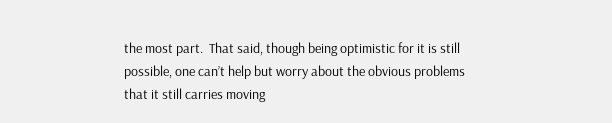the most part.  That said, though being optimistic for it is still possible, one can’t help but worry about the obvious problems that it still carries moving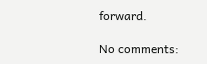forward.

No comments: